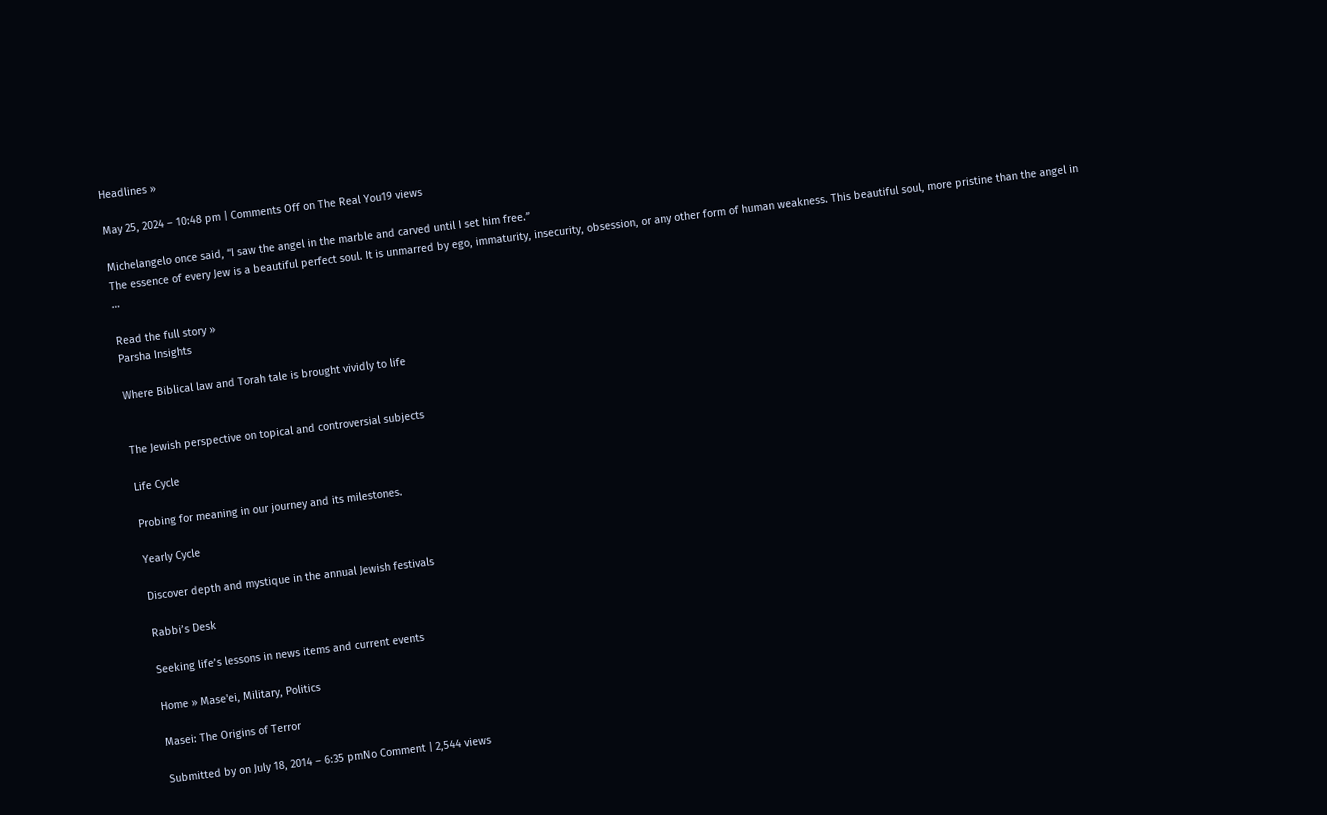Headlines »

May 25, 2024 – 10:48 pm | Comments Off on The Real You19 views

Michelangelo once said, “I saw the angel in the marble and carved until I set him free.”
The essence of every Jew is a beautiful perfect soul. It is unmarred by ego, immaturity, insecurity, obsession, or any other form of human weakness. This beautiful soul, more pristine than the angel in …

Read the full story »
Parsha Insights

Where Biblical law and Torah tale is brought vividly to life


The Jewish perspective on topical and controversial subjects

Life Cycle

Probing for meaning in our journey and its milestones.

Yearly Cycle

Discover depth and mystique in the annual Jewish festivals

Rabbi’s Desk

Seeking life’s lessons in news items and current events

Home » Mase'ei, Military, Politics

Masei: The Origins of Terror

Submitted by on July 18, 2014 – 6:35 pmNo Comment | 2,544 views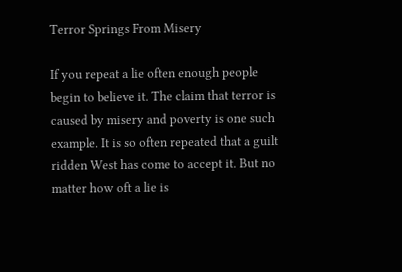Terror Springs From Misery

If you repeat a lie often enough people begin to believe it. The claim that terror is caused by misery and poverty is one such example. It is so often repeated that a guilt ridden West has come to accept it. But no matter how oft a lie is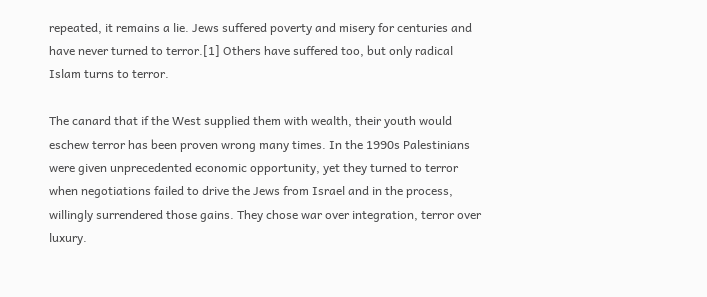repeated, it remains a lie. Jews suffered poverty and misery for centuries and have never turned to terror.[1] Others have suffered too, but only radical Islam turns to terror.

The canard that if the West supplied them with wealth, their youth would eschew terror has been proven wrong many times. In the 1990s Palestinians were given unprecedented economic opportunity, yet they turned to terror when negotiations failed to drive the Jews from Israel and in the process, willingly surrendered those gains. They chose war over integration, terror over luxury.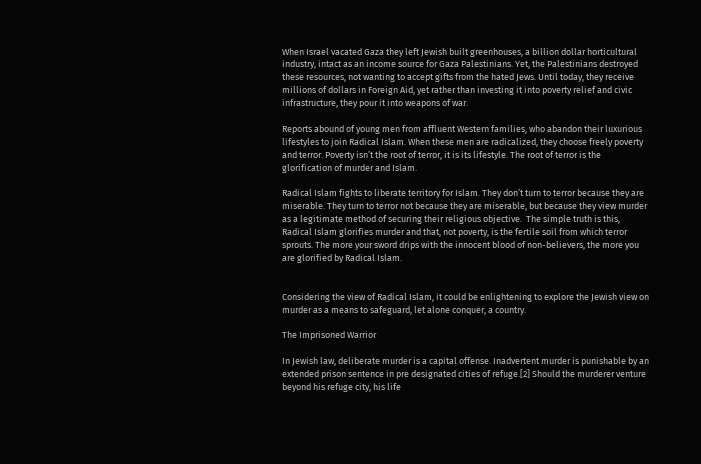When Israel vacated Gaza they left Jewish built greenhouses, a billion dollar horticultural industry, intact as an income source for Gaza Palestinians. Yet, the Palestinians destroyed these resources, not wanting to accept gifts from the hated Jews. Until today, they receive millions of dollars in Foreign Aid, yet rather than investing it into poverty relief and civic infrastructure, they pour it into weapons of war.

Reports abound of young men from affluent Western families, who abandon their luxurious lifestyles to join Radical Islam. When these men are radicalized, they choose freely poverty and terror. Poverty isn’t the root of terror, it is its lifestyle. The root of terror is the glorification of murder and Islam.

Radical Islam fights to liberate territory for Islam. They don’t turn to terror because they are miserable. They turn to terror not because they are miserable, but because they view murder as a legitimate method of securing their religious objective.  The simple truth is this, Radical Islam glorifies murder and that, not poverty, is the fertile soil from which terror sprouts. The more your sword drips with the innocent blood of non-believers, the more you are glorified by Radical Islam.


Considering the view of Radical Islam, it could be enlightening to explore the Jewish view on murder as a means to safeguard, let alone conquer, a country.

The Imprisoned Warrior

In Jewish law, deliberate murder is a capital offense. Inadvertent murder is punishable by an extended prison sentence in pre designated cities of refuge.[2] Should the murderer venture beyond his refuge city, his life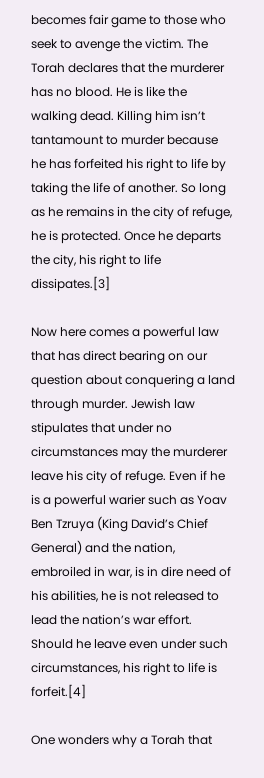becomes fair game to those who seek to avenge the victim. The Torah declares that the murderer has no blood. He is like the walking dead. Killing him isn’t tantamount to murder because he has forfeited his right to life by taking the life of another. So long as he remains in the city of refuge, he is protected. Once he departs the city, his right to life dissipates.[3]

Now here comes a powerful law that has direct bearing on our question about conquering a land through murder. Jewish law stipulates that under no circumstances may the murderer leave his city of refuge. Even if he is a powerful warier such as Yoav Ben Tzruya (King David’s Chief General) and the nation, embroiled in war, is in dire need of his abilities, he is not released to lead the nation’s war effort. Should he leave even under such circumstances, his right to life is forfeit.[4]

One wonders why a Torah that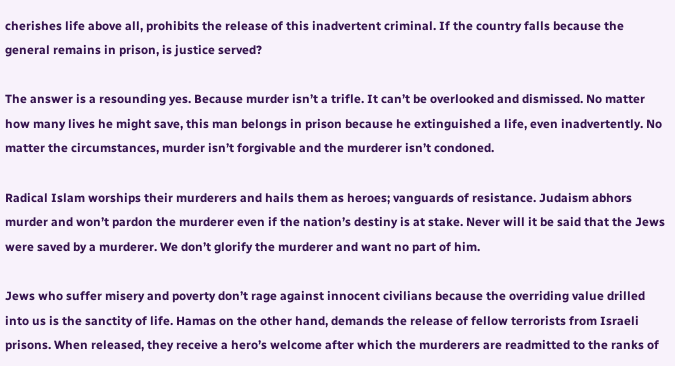cherishes life above all, prohibits the release of this inadvertent criminal. If the country falls because the general remains in prison, is justice served?

The answer is a resounding yes. Because murder isn’t a trifle. It can’t be overlooked and dismissed. No matter how many lives he might save, this man belongs in prison because he extinguished a life, even inadvertently. No matter the circumstances, murder isn’t forgivable and the murderer isn’t condoned.

Radical Islam worships their murderers and hails them as heroes; vanguards of resistance. Judaism abhors murder and won’t pardon the murderer even if the nation’s destiny is at stake. Never will it be said that the Jews were saved by a murderer. We don’t glorify the murderer and want no part of him.

Jews who suffer misery and poverty don’t rage against innocent civilians because the overriding value drilled into us is the sanctity of life. Hamas on the other hand, demands the release of fellow terrorists from Israeli prisons. When released, they receive a hero’s welcome after which the murderers are readmitted to the ranks of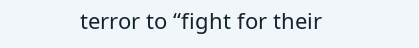terror to “fight for their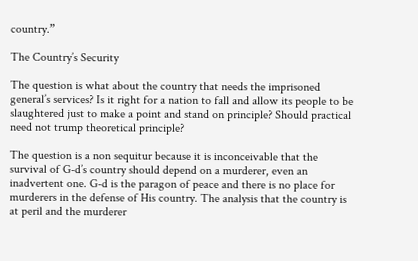country.”

The Country’s Security

The question is what about the country that needs the imprisoned general’s services? Is it right for a nation to fall and allow its people to be slaughtered just to make a point and stand on principle? Should practical need not trump theoretical principle?

The question is a non sequitur because it is inconceivable that the survival of G-d’s country should depend on a murderer, even an inadvertent one. G-d is the paragon of peace and there is no place for murderers in the defense of His country. The analysis that the country is at peril and the murderer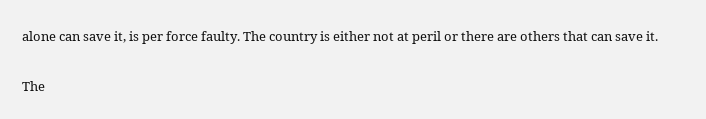alone can save it, is per force faulty. The country is either not at peril or there are others that can save it.

The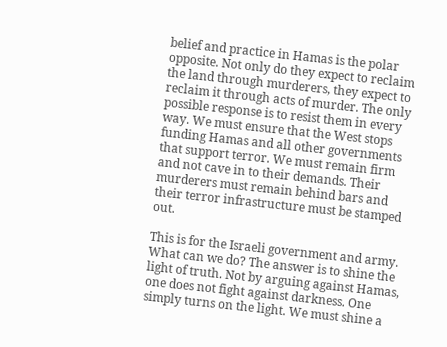belief and practice in Hamas is the polar opposite. Not only do they expect to reclaim the land through murderers, they expect to reclaim it through acts of murder. The only possible response is to resist them in every way. We must ensure that the West stops funding Hamas and all other governments that support terror. We must remain firm and not cave in to their demands. Their murderers must remain behind bars and their terror infrastructure must be stamped out.

This is for the Israeli government and army. What can we do? The answer is to shine the light of truth. Not by arguing against Hamas, one does not fight against darkness. One simply turns on the light. We must shine a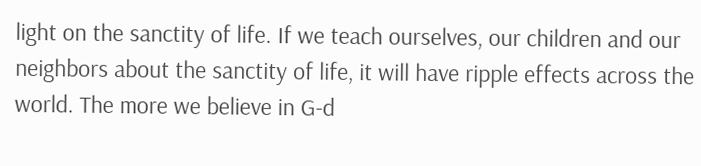light on the sanctity of life. If we teach ourselves, our children and our neighbors about the sanctity of life, it will have ripple effects across the world. The more we believe in G-d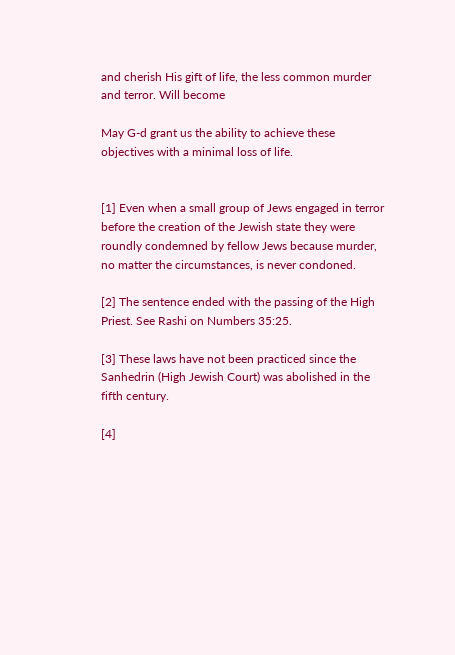and cherish His gift of life, the less common murder and terror. Will become

May G-d grant us the ability to achieve these objectives with a minimal loss of life.


[1] Even when a small group of Jews engaged in terror before the creation of the Jewish state they were roundly condemned by fellow Jews because murder, no matter the circumstances, is never condoned.

[2] The sentence ended with the passing of the High Priest. See Rashi on Numbers 35:25.

[3] These laws have not been practiced since the Sanhedrin (High Jewish Court) was abolished in the fifth century.

[4]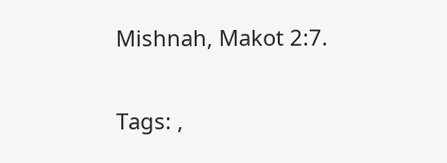Mishnah, Makot 2:7.

Tags: ,